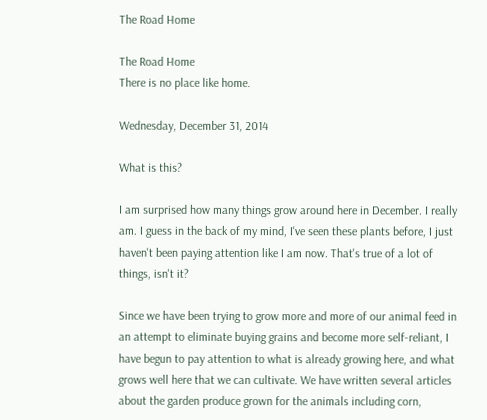The Road Home

The Road Home
There is no place like home.

Wednesday, December 31, 2014

What is this?

I am surprised how many things grow around here in December. I really am. I guess in the back of my mind, I've seen these plants before, I just haven't been paying attention like I am now. That's true of a lot of things, isn't it?

Since we have been trying to grow more and more of our animal feed in an attempt to eliminate buying grains and become more self-reliant, I have begun to pay attention to what is already growing here, and what grows well here that we can cultivate. We have written several articles about the garden produce grown for the animals including corn,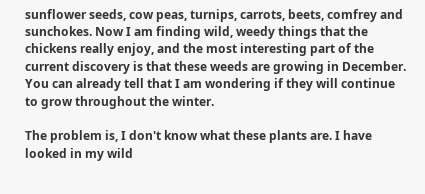sunflower seeds, cow peas, turnips, carrots, beets, comfrey and sunchokes. Now I am finding wild, weedy things that the chickens really enjoy, and the most interesting part of the current discovery is that these weeds are growing in December. You can already tell that I am wondering if they will continue to grow throughout the winter.

The problem is, I don't know what these plants are. I have looked in my wild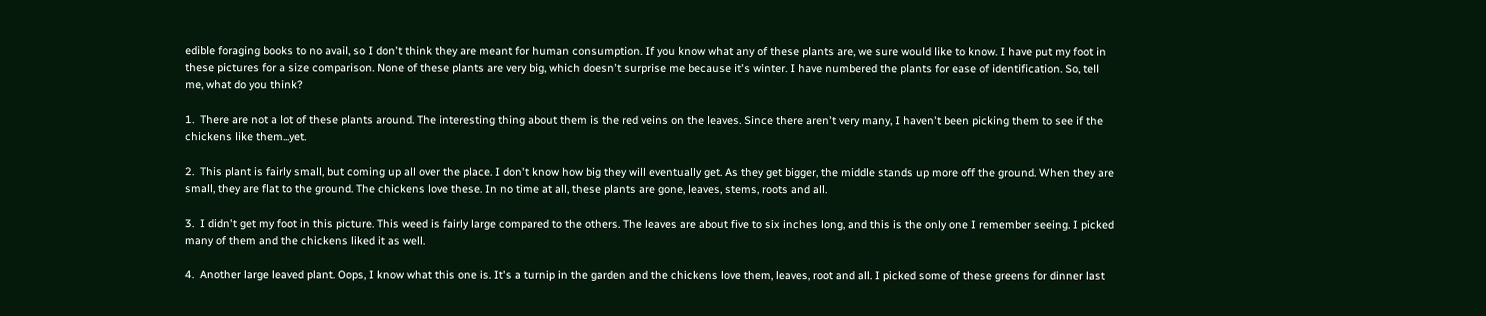edible foraging books to no avail, so I don't think they are meant for human consumption. If you know what any of these plants are, we sure would like to know. I have put my foot in these pictures for a size comparison. None of these plants are very big, which doesn't surprise me because it's winter. I have numbered the plants for ease of identification. So, tell me, what do you think?

1.  There are not a lot of these plants around. The interesting thing about them is the red veins on the leaves. Since there aren't very many, I haven't been picking them to see if the chickens like them...yet.

2.  This plant is fairly small, but coming up all over the place. I don't know how big they will eventually get. As they get bigger, the middle stands up more off the ground. When they are small, they are flat to the ground. The chickens love these. In no time at all, these plants are gone, leaves, stems, roots and all.

3.  I didn't get my foot in this picture. This weed is fairly large compared to the others. The leaves are about five to six inches long, and this is the only one I remember seeing. I picked many of them and the chickens liked it as well.

4.  Another large leaved plant. Oops, I know what this one is. It's a turnip in the garden and the chickens love them, leaves, root and all. I picked some of these greens for dinner last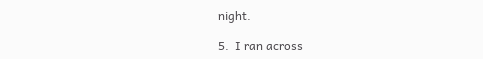night.

5.  I ran across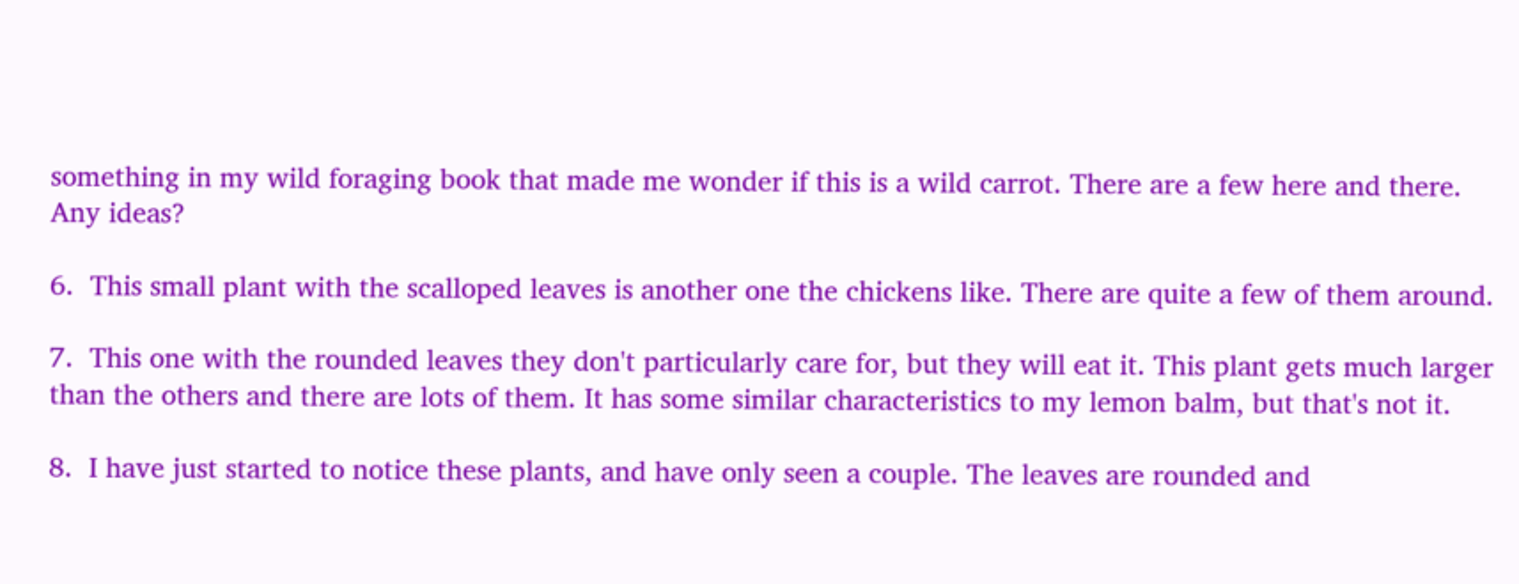something in my wild foraging book that made me wonder if this is a wild carrot. There are a few here and there. Any ideas?

6.  This small plant with the scalloped leaves is another one the chickens like. There are quite a few of them around.

7.  This one with the rounded leaves they don't particularly care for, but they will eat it. This plant gets much larger than the others and there are lots of them. It has some similar characteristics to my lemon balm, but that's not it.

8.  I have just started to notice these plants, and have only seen a couple. The leaves are rounded and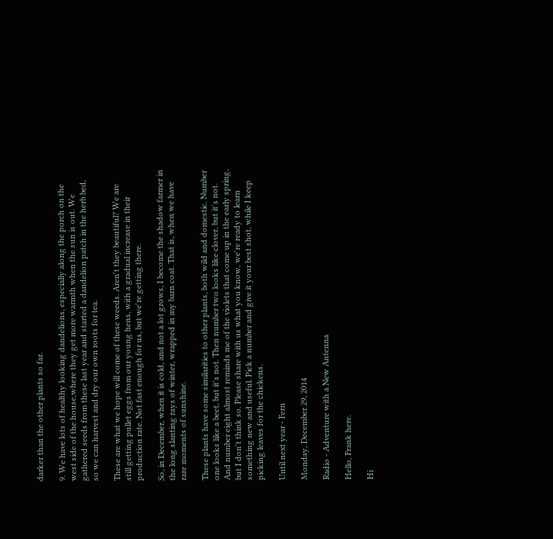darker than the other plants so far.

9. We have lots of healthy looking dandelions, especially along the porch on the west side of the house,where they get more warmth when the sun is out. We gathered seeds from these last year and started a dandelion patch in the herb bed, so we can harvest and dry our own roots for tea.

These are what we hope will come of these weeds. Aren't they beautiful? We are still getting pullet eggs from our young hens, with a gradual increase in their production rate. Not fast enough for us, but we're getting there.

So, in December, when it is cold, and not a lot grows, I become the shadow farmer in the long slanting rays of winter, wrapped in my barn coat. That is, when we have rare moments of sunshine.

These plants have some similarities to other plants, both wild and domestic. Number one looks like a beet, but it's not. Then number two looks like clover, but it's not. And number eight almost reminds me of the violets that come up in the early spring, but I don't think so. Please share with us what you know, we're ready to learn something new and useful. Pick a number and give it your best shot, while I keep picking leaves for the chickens.

Until next year - Fern

Monday, December 29, 2014

Radio - Adventure with a New Antenna

Hello, Frank here.

Hi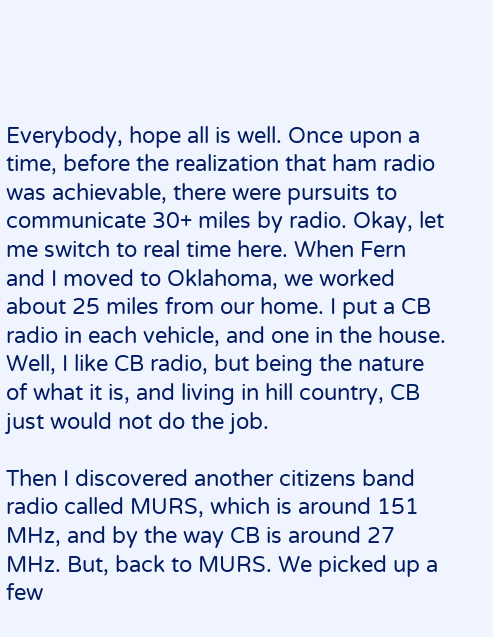Everybody, hope all is well. Once upon a time, before the realization that ham radio was achievable, there were pursuits to communicate 30+ miles by radio. Okay, let me switch to real time here. When Fern and I moved to Oklahoma, we worked about 25 miles from our home. I put a CB radio in each vehicle, and one in the house. Well, I like CB radio, but being the nature of what it is, and living in hill country, CB just would not do the job.

Then I discovered another citizens band radio called MURS, which is around 151 MHz, and by the way CB is around 27 MHz. But, back to MURS. We picked up a few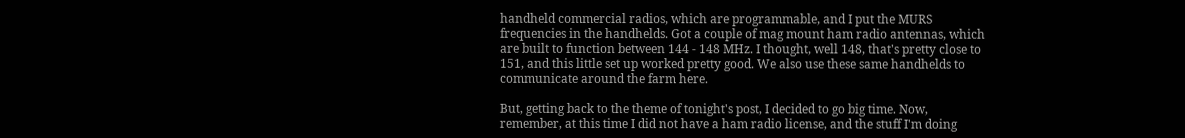handheld commercial radios, which are programmable, and I put the MURS frequencies in the handhelds. Got a couple of mag mount ham radio antennas, which are built to function between 144 - 148 MHz. I thought, well 148, that's pretty close to 151, and this little set up worked pretty good. We also use these same handhelds to communicate around the farm here.

But, getting back to the theme of tonight's post, I decided to go big time. Now, remember, at this time I did not have a ham radio license, and the stuff I'm doing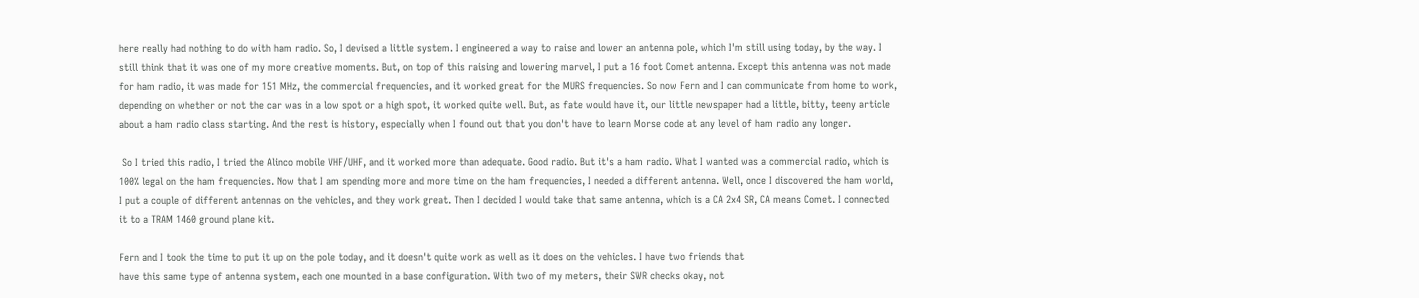here really had nothing to do with ham radio. So, I devised a little system. I engineered a way to raise and lower an antenna pole, which I'm still using today, by the way. I still think that it was one of my more creative moments. But, on top of this raising and lowering marvel, I put a 16 foot Comet antenna. Except this antenna was not made for ham radio, it was made for 151 MHz, the commercial frequencies, and it worked great for the MURS frequencies. So now Fern and I can communicate from home to work, depending on whether or not the car was in a low spot or a high spot, it worked quite well. But, as fate would have it, our little newspaper had a little, bitty, teeny article about a ham radio class starting. And the rest is history, especially when I found out that you don't have to learn Morse code at any level of ham radio any longer.

 So I tried this radio, I tried the Alinco mobile VHF/UHF, and it worked more than adequate. Good radio. But it's a ham radio. What I wanted was a commercial radio, which is 100% legal on the ham frequencies. Now that I am spending more and more time on the ham frequencies, I needed a different antenna. Well, once I discovered the ham world, I put a couple of different antennas on the vehicles, and they work great. Then I decided I would take that same antenna, which is a CA 2x4 SR, CA means Comet. I connected it to a TRAM 1460 ground plane kit.

Fern and I took the time to put it up on the pole today, and it doesn't quite work as well as it does on the vehicles. I have two friends that
have this same type of antenna system, each one mounted in a base configuration. With two of my meters, their SWR checks okay, not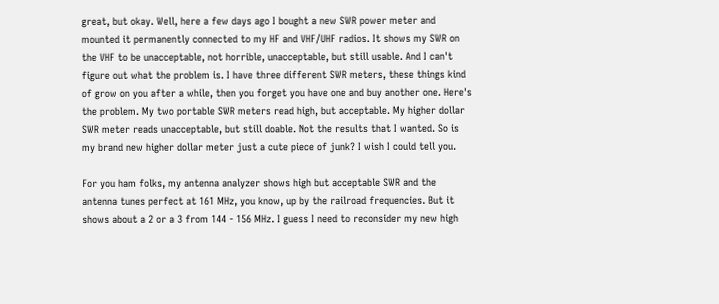great, but okay. Well, here a few days ago I bought a new SWR power meter and mounted it permanently connected to my HF and VHF/UHF radios. It shows my SWR on the VHF to be unacceptable, not horrible, unacceptable, but still usable. And I can't figure out what the problem is. I have three different SWR meters, these things kind of grow on you after a while, then you forget you have one and buy another one. Here's the problem. My two portable SWR meters read high, but acceptable. My higher dollar SWR meter reads unacceptable, but still doable. Not the results that I wanted. So is my brand new higher dollar meter just a cute piece of junk? I wish I could tell you.

For you ham folks, my antenna analyzer shows high but acceptable SWR and the antenna tunes perfect at 161 MHz, you know, up by the railroad frequencies. But it shows about a 2 or a 3 from 144 - 156 MHz. I guess I need to reconsider my new high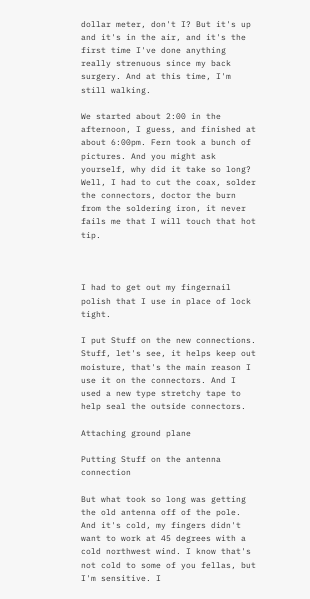dollar meter, don't I? But it's up and it's in the air, and it's the first time I've done anything really strenuous since my back surgery. And at this time, I'm still walking.

We started about 2:00 in the afternoon, I guess, and finished at about 6:00pm. Fern took a bunch of pictures. And you might ask yourself, why did it take so long? Well, I had to cut the coax, solder the connectors, doctor the burn from the soldering iron, it never fails me that I will touch that hot tip.



I had to get out my fingernail polish that I use in place of lock tight.

I put Stuff on the new connections. Stuff, let's see, it helps keep out moisture, that's the main reason I use it on the connectors. And I used a new type stretchy tape to help seal the outside connectors.

Attaching ground plane

Putting Stuff on the antenna connection

But what took so long was getting the old antenna off of the pole. And it's cold, my fingers didn't want to work at 45 degrees with a cold northwest wind. I know that's not cold to some of you fellas, but I'm sensitive. I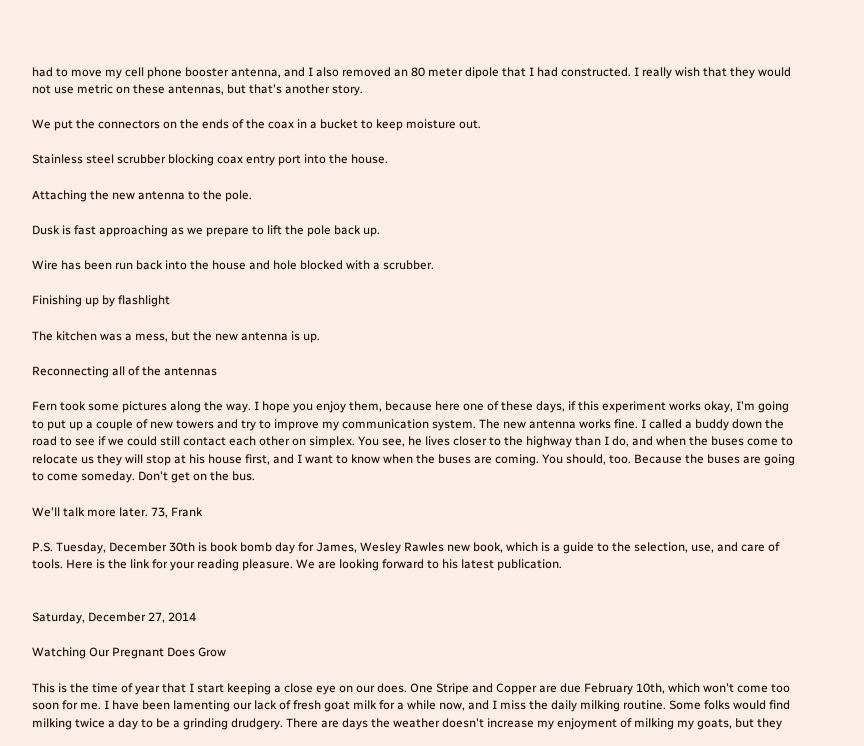had to move my cell phone booster antenna, and I also removed an 80 meter dipole that I had constructed. I really wish that they would not use metric on these antennas, but that's another story.

We put the connectors on the ends of the coax in a bucket to keep moisture out.

Stainless steel scrubber blocking coax entry port into the house.

Attaching the new antenna to the pole.

Dusk is fast approaching as we prepare to lift the pole back up.

Wire has been run back into the house and hole blocked with a scrubber.

Finishing up by flashlight

The kitchen was a mess, but the new antenna is up.

Reconnecting all of the antennas

Fern took some pictures along the way. I hope you enjoy them, because here one of these days, if this experiment works okay, I'm going to put up a couple of new towers and try to improve my communication system. The new antenna works fine. I called a buddy down the road to see if we could still contact each other on simplex. You see, he lives closer to the highway than I do, and when the buses come to relocate us they will stop at his house first, and I want to know when the buses are coming. You should, too. Because the buses are going to come someday. Don't get on the bus.

We'll talk more later. 73, Frank

P.S. Tuesday, December 30th is book bomb day for James, Wesley Rawles new book, which is a guide to the selection, use, and care of tools. Here is the link for your reading pleasure. We are looking forward to his latest publication.


Saturday, December 27, 2014

Watching Our Pregnant Does Grow

This is the time of year that I start keeping a close eye on our does. One Stripe and Copper are due February 10th, which won't come too soon for me. I have been lamenting our lack of fresh goat milk for a while now, and I miss the daily milking routine. Some folks would find milking twice a day to be a grinding drudgery. There are days the weather doesn't increase my enjoyment of milking my goats, but they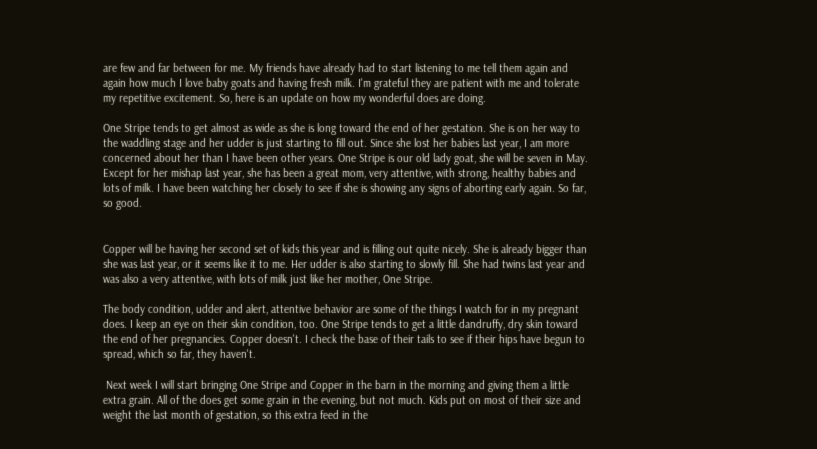are few and far between for me. My friends have already had to start listening to me tell them again and again how much I love baby goats and having fresh milk. I'm grateful they are patient with me and tolerate my repetitive excitement. So, here is an update on how my wonderful does are doing.

One Stripe tends to get almost as wide as she is long toward the end of her gestation. She is on her way to the waddling stage and her udder is just starting to fill out. Since she lost her babies last year, I am more concerned about her than I have been other years. One Stripe is our old lady goat, she will be seven in May. Except for her mishap last year, she has been a great mom, very attentive, with strong, healthy babies and lots of milk. I have been watching her closely to see if she is showing any signs of aborting early again. So far, so good.


Copper will be having her second set of kids this year and is filling out quite nicely. She is already bigger than she was last year, or it seems like it to me. Her udder is also starting to slowly fill. She had twins last year and was also a very attentive, with lots of milk just like her mother, One Stripe.

The body condition, udder and alert, attentive behavior are some of the things I watch for in my pregnant does. I keep an eye on their skin condition, too. One Stripe tends to get a little dandruffy, dry skin toward the end of her pregnancies. Copper doesn't. I check the base of their tails to see if their hips have begun to spread, which so far, they haven't.

 Next week I will start bringing One Stripe and Copper in the barn in the morning and giving them a little extra grain. All of the does get some grain in the evening, but not much. Kids put on most of their size and weight the last month of gestation, so this extra feed in the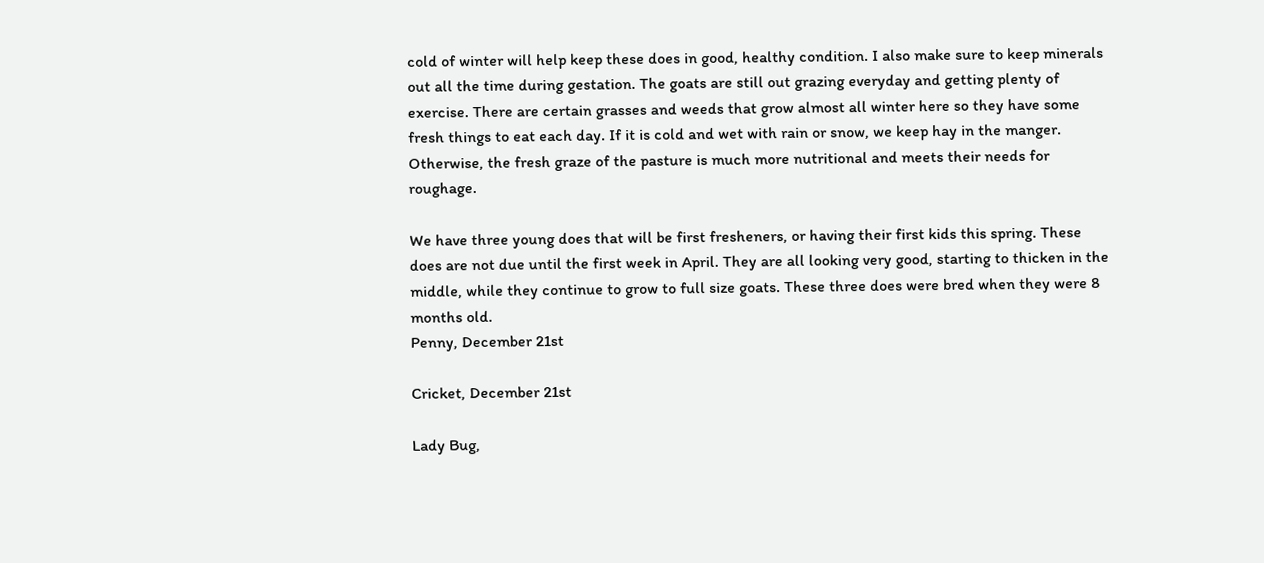cold of winter will help keep these does in good, healthy condition. I also make sure to keep minerals out all the time during gestation. The goats are still out grazing everyday and getting plenty of exercise. There are certain grasses and weeds that grow almost all winter here so they have some fresh things to eat each day. If it is cold and wet with rain or snow, we keep hay in the manger. Otherwise, the fresh graze of the pasture is much more nutritional and meets their needs for roughage.

We have three young does that will be first fresheners, or having their first kids this spring. These does are not due until the first week in April. They are all looking very good, starting to thicken in the middle, while they continue to grow to full size goats. These three does were bred when they were 8 months old.
Penny, December 21st

Cricket, December 21st

Lady Bug,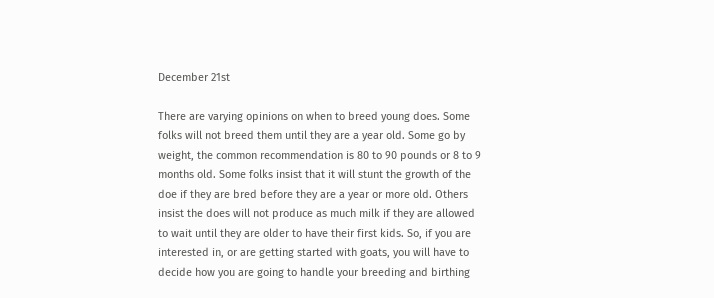December 21st

There are varying opinions on when to breed young does. Some folks will not breed them until they are a year old. Some go by weight, the common recommendation is 80 to 90 pounds or 8 to 9 months old. Some folks insist that it will stunt the growth of the doe if they are bred before they are a year or more old. Others insist the does will not produce as much milk if they are allowed to wait until they are older to have their first kids. So, if you are interested in, or are getting started with goats, you will have to decide how you are going to handle your breeding and birthing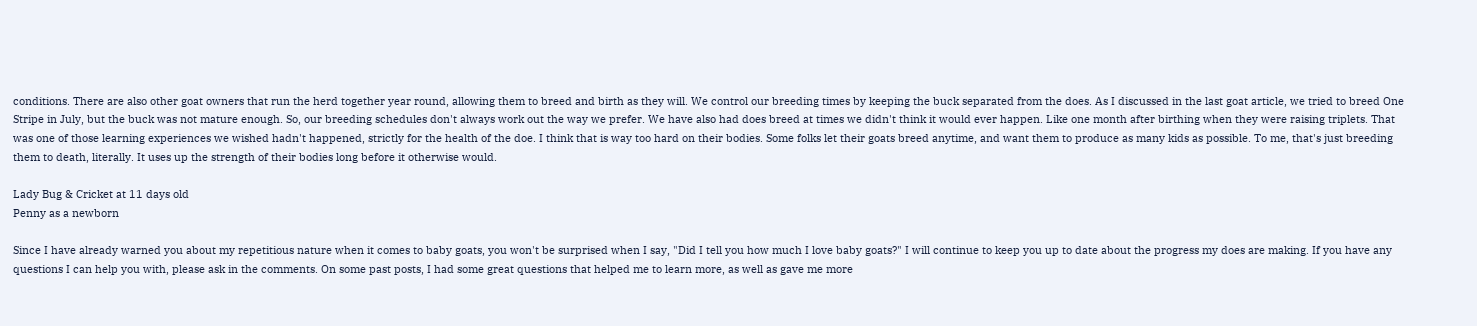conditions. There are also other goat owners that run the herd together year round, allowing them to breed and birth as they will. We control our breeding times by keeping the buck separated from the does. As I discussed in the last goat article, we tried to breed One Stripe in July, but the buck was not mature enough. So, our breeding schedules don't always work out the way we prefer. We have also had does breed at times we didn't think it would ever happen. Like one month after birthing when they were raising triplets. That was one of those learning experiences we wished hadn't happened, strictly for the health of the doe. I think that is way too hard on their bodies. Some folks let their goats breed anytime, and want them to produce as many kids as possible. To me, that's just breeding them to death, literally. It uses up the strength of their bodies long before it otherwise would.

Lady Bug & Cricket at 11 days old
Penny as a newborn

Since I have already warned you about my repetitious nature when it comes to baby goats, you won't be surprised when I say, "Did I tell you how much I love baby goats?" I will continue to keep you up to date about the progress my does are making. If you have any questions I can help you with, please ask in the comments. On some past posts, I had some great questions that helped me to learn more, as well as gave me more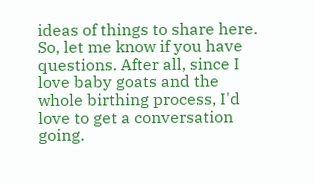ideas of things to share here. So, let me know if you have questions. After all, since I love baby goats and the whole birthing process, I'd love to get a conversation going.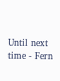Until next time - Fern